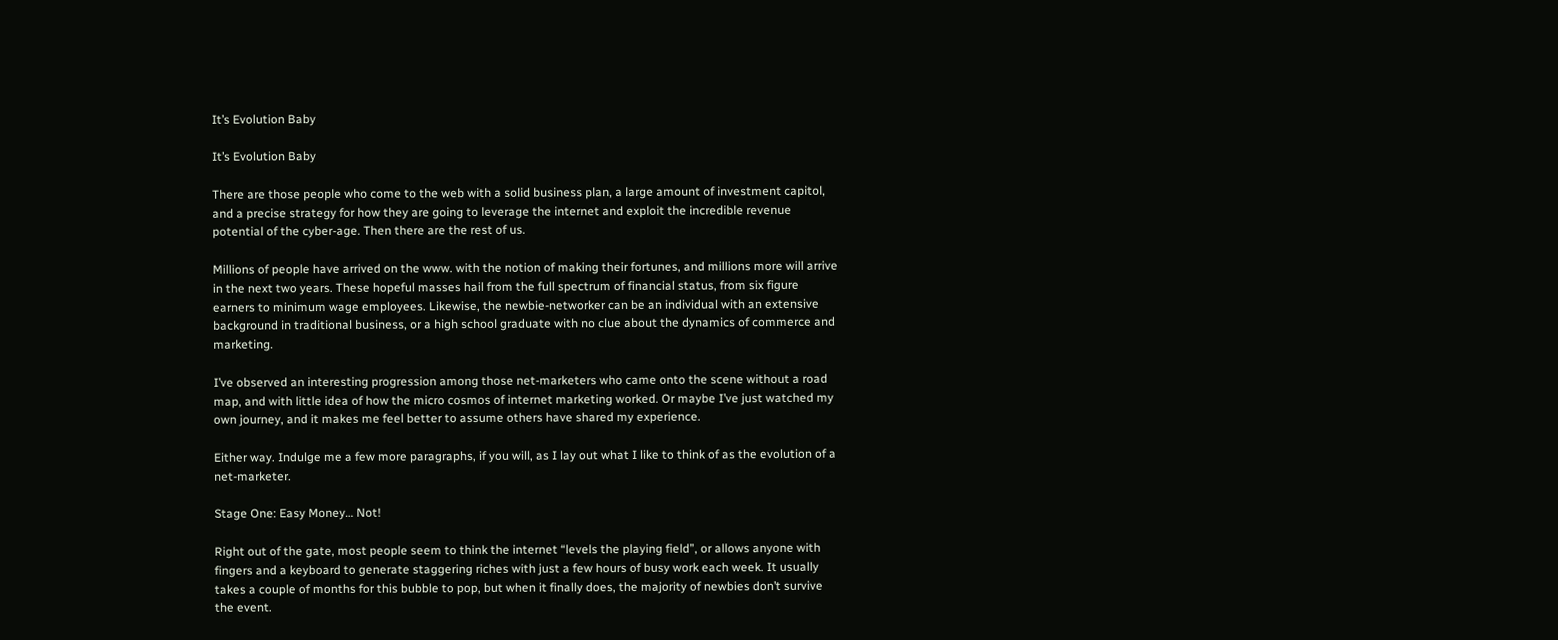It’s Evolution Baby

It’s Evolution Baby

There are those people who come to the web with a solid business plan, a large amount of investment capitol, and a precise strategy for how they are going to leverage the internet and exploit the incredible revenue potential of the cyber-age. Then there are the rest of us.

Millions of people have arrived on the www. with the notion of making their fortunes, and millions more will arrive in the next two years. These hopeful masses hail from the full spectrum of financial status, from six figure earners to minimum wage employees. Likewise, the newbie-networker can be an individual with an extensive background in traditional business, or a high school graduate with no clue about the dynamics of commerce and marketing.

I’ve observed an interesting progression among those net-marketers who came onto the scene without a road map, and with little idea of how the micro cosmos of internet marketing worked. Or maybe I’ve just watched my own journey, and it makes me feel better to assume others have shared my experience.

Either way. Indulge me a few more paragraphs, if you will, as I lay out what I like to think of as the evolution of a net-marketer.

Stage One: Easy Money… Not!

Right out of the gate, most people seem to think the internet “levels the playing field”, or allows anyone with fingers and a keyboard to generate staggering riches with just a few hours of busy work each week. It usually takes a couple of months for this bubble to pop, but when it finally does, the majority of newbies don’t survive the event.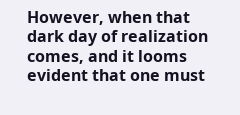However, when that dark day of realization comes, and it looms evident that one must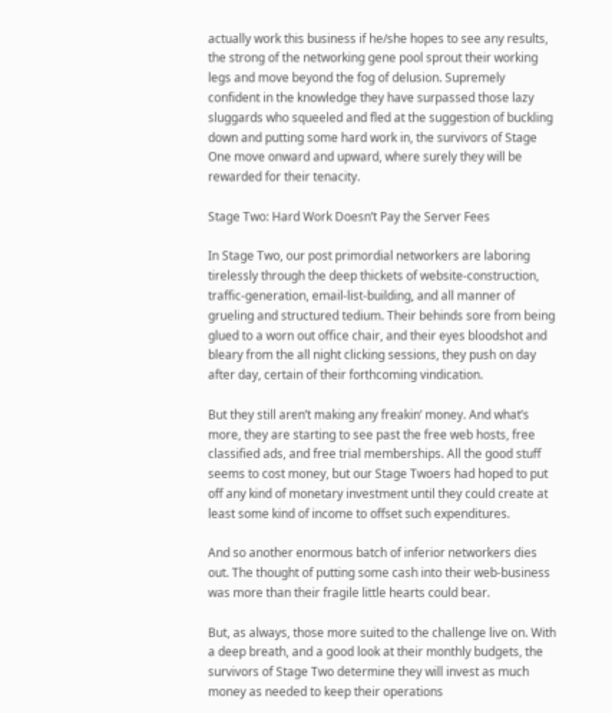actually work this business if he/she hopes to see any results, the strong of the networking gene pool sprout their working legs and move beyond the fog of delusion. Supremely confident in the knowledge they have surpassed those lazy sluggards who squeeled and fled at the suggestion of buckling down and putting some hard work in, the survivors of Stage One move onward and upward, where surely they will be rewarded for their tenacity.

Stage Two: Hard Work Doesn’t Pay the Server Fees

In Stage Two, our post primordial networkers are laboring tirelessly through the deep thickets of website-construction, traffic-generation, email-list-building, and all manner of grueling and structured tedium. Their behinds sore from being glued to a worn out office chair, and their eyes bloodshot and bleary from the all night clicking sessions, they push on day after day, certain of their forthcoming vindication.

But they still aren’t making any freakin’ money. And what’s more, they are starting to see past the free web hosts, free classified ads, and free trial memberships. All the good stuff seems to cost money, but our Stage Twoers had hoped to put off any kind of monetary investment until they could create at least some kind of income to offset such expenditures.

And so another enormous batch of inferior networkers dies out. The thought of putting some cash into their web-business was more than their fragile little hearts could bear.

But, as always, those more suited to the challenge live on. With a deep breath, and a good look at their monthly budgets, the survivors of Stage Two determine they will invest as much money as needed to keep their operations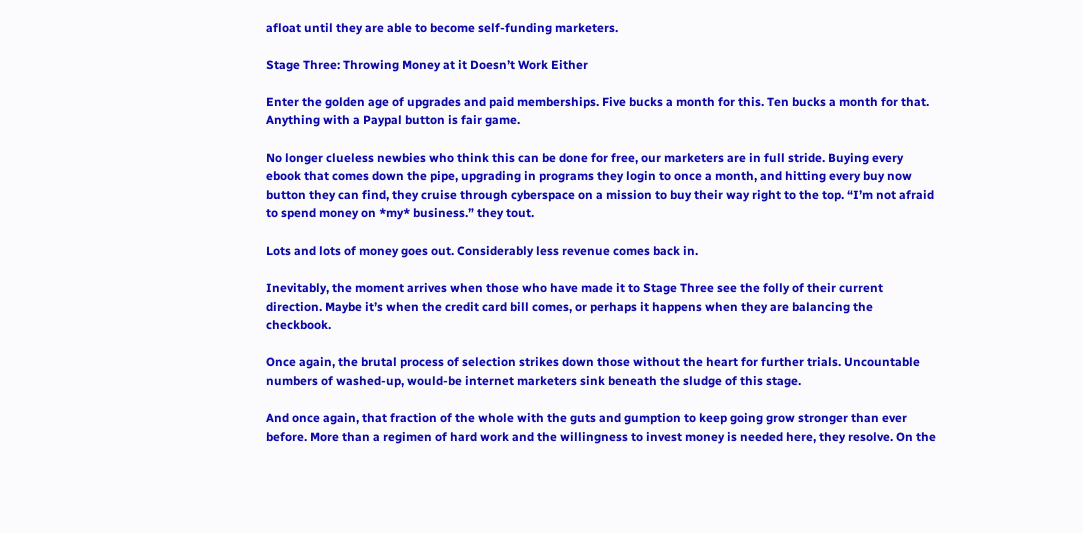afloat until they are able to become self-funding marketers.

Stage Three: Throwing Money at it Doesn’t Work Either

Enter the golden age of upgrades and paid memberships. Five bucks a month for this. Ten bucks a month for that. Anything with a Paypal button is fair game.

No longer clueless newbies who think this can be done for free, our marketers are in full stride. Buying every ebook that comes down the pipe, upgrading in programs they login to once a month, and hitting every buy now button they can find, they cruise through cyberspace on a mission to buy their way right to the top. “I’m not afraid to spend money on *my* business.” they tout.

Lots and lots of money goes out. Considerably less revenue comes back in.

Inevitably, the moment arrives when those who have made it to Stage Three see the folly of their current direction. Maybe it’s when the credit card bill comes, or perhaps it happens when they are balancing the checkbook.

Once again, the brutal process of selection strikes down those without the heart for further trials. Uncountable numbers of washed-up, would-be internet marketers sink beneath the sludge of this stage.

And once again, that fraction of the whole with the guts and gumption to keep going grow stronger than ever before. More than a regimen of hard work and the willingness to invest money is needed here, they resolve. On the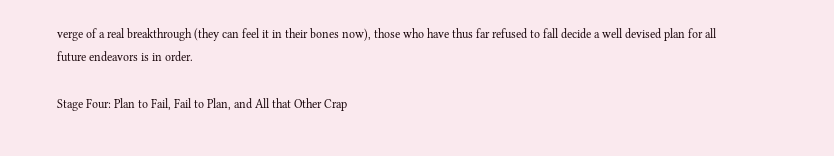verge of a real breakthrough (they can feel it in their bones now), those who have thus far refused to fall decide a well devised plan for all future endeavors is in order.

Stage Four: Plan to Fail, Fail to Plan, and All that Other Crap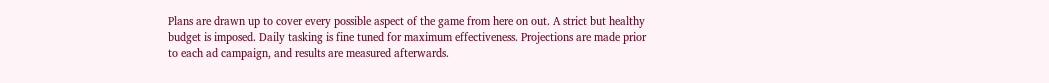Plans are drawn up to cover every possible aspect of the game from here on out. A strict but healthy budget is imposed. Daily tasking is fine tuned for maximum effectiveness. Projections are made prior to each ad campaign, and results are measured afterwards.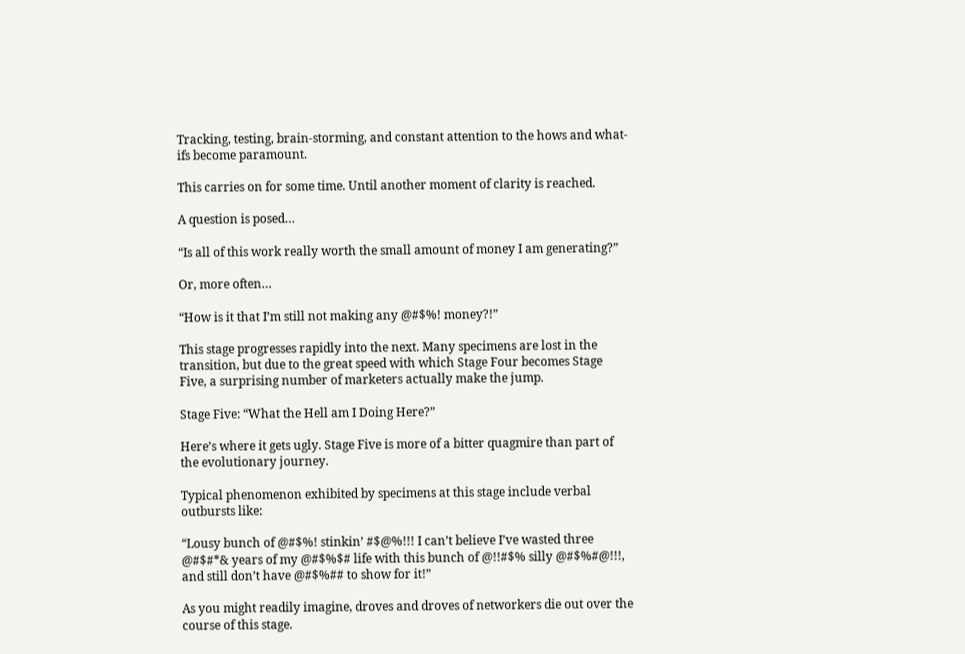Tracking, testing, brain-storming, and constant attention to the hows and what-ifs become paramount.

This carries on for some time. Until another moment of clarity is reached.

A question is posed…

“Is all of this work really worth the small amount of money I am generating?”

Or, more often…

“How is it that I’m still not making any @#$%! money?!”

This stage progresses rapidly into the next. Many specimens are lost in the transition, but due to the great speed with which Stage Four becomes Stage Five, a surprising number of marketers actually make the jump.

Stage Five: “What the Hell am I Doing Here?”

Here’s where it gets ugly. Stage Five is more of a bitter quagmire than part of the evolutionary journey.

Typical phenomenon exhibited by specimens at this stage include verbal outbursts like:

“Lousy bunch of @#$%! stinkin’ #$@%!!! I can’t believe I’ve wasted three @#$#*& years of my @#$%$# life with this bunch of @!!#$% silly @#$%#@!!!, and still don’t have @#$%## to show for it!”

As you might readily imagine, droves and droves of networkers die out over the course of this stage.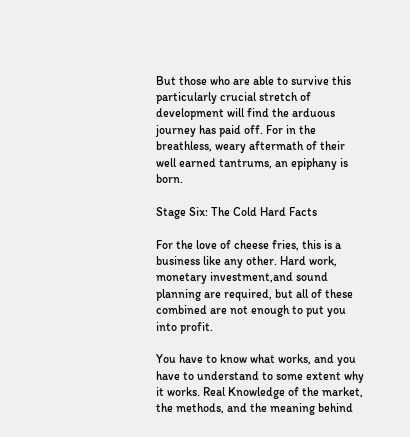But those who are able to survive this particularly crucial stretch of development will find the arduous journey has paid off. For in the breathless, weary aftermath of their well earned tantrums, an epiphany is born.

Stage Six: The Cold Hard Facts

For the love of cheese fries, this is a business like any other. Hard work, monetary investment,and sound planning are required, but all of these combined are not enough to put you into profit.

You have to know what works, and you have to understand to some extent why it works. Real Knowledge of the market, the methods, and the meaning behind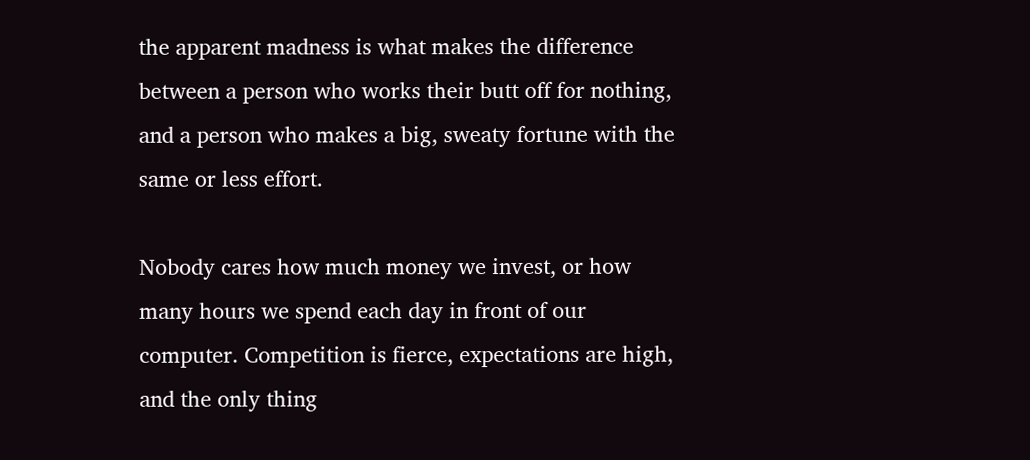the apparent madness is what makes the difference between a person who works their butt off for nothing, and a person who makes a big, sweaty fortune with the same or less effort.

Nobody cares how much money we invest, or how many hours we spend each day in front of our computer. Competition is fierce, expectations are high, and the only thing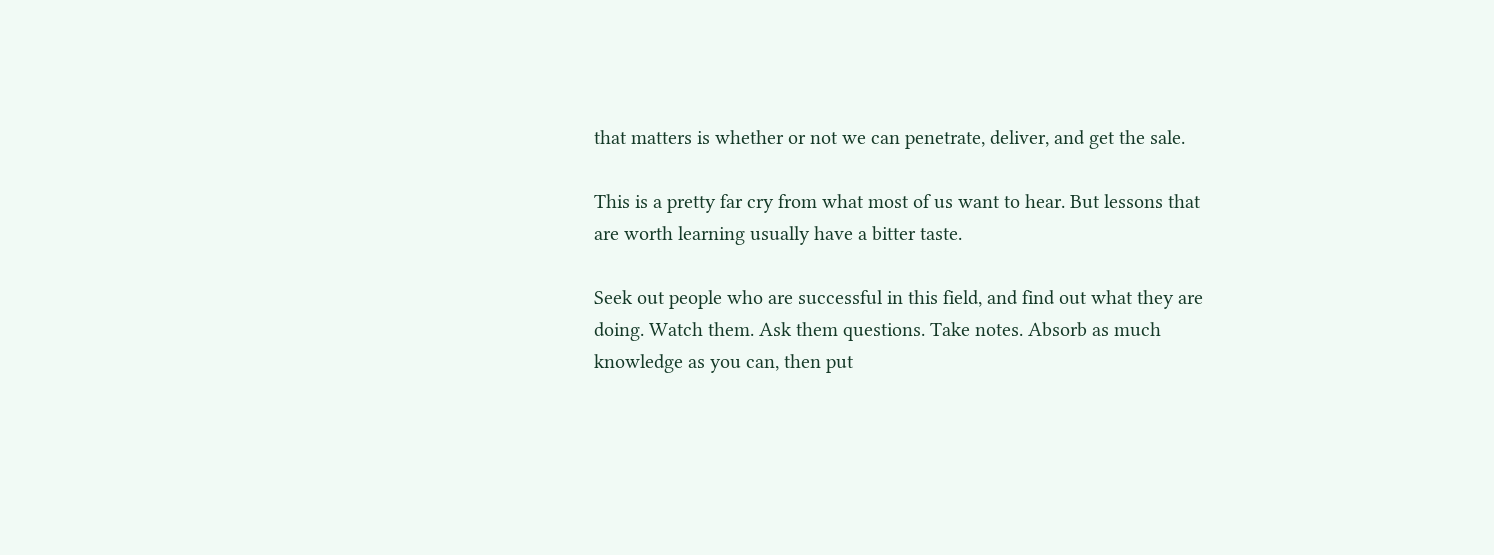that matters is whether or not we can penetrate, deliver, and get the sale.

This is a pretty far cry from what most of us want to hear. But lessons that are worth learning usually have a bitter taste.

Seek out people who are successful in this field, and find out what they are doing. Watch them. Ask them questions. Take notes. Absorb as much knowledge as you can, then put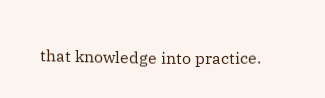that knowledge into practice.